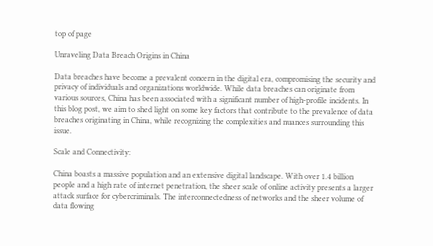top of page

Unraveling Data Breach Origins in China

Data breaches have become a prevalent concern in the digital era, compromising the security and privacy of individuals and organizations worldwide. While data breaches can originate from various sources, China has been associated with a significant number of high-profile incidents. In this blog post, we aim to shed light on some key factors that contribute to the prevalence of data breaches originating in China, while recognizing the complexities and nuances surrounding this issue.

Scale and Connectivity:

China boasts a massive population and an extensive digital landscape. With over 1.4 billion people and a high rate of internet penetration, the sheer scale of online activity presents a larger attack surface for cybercriminals. The interconnectedness of networks and the sheer volume of data flowing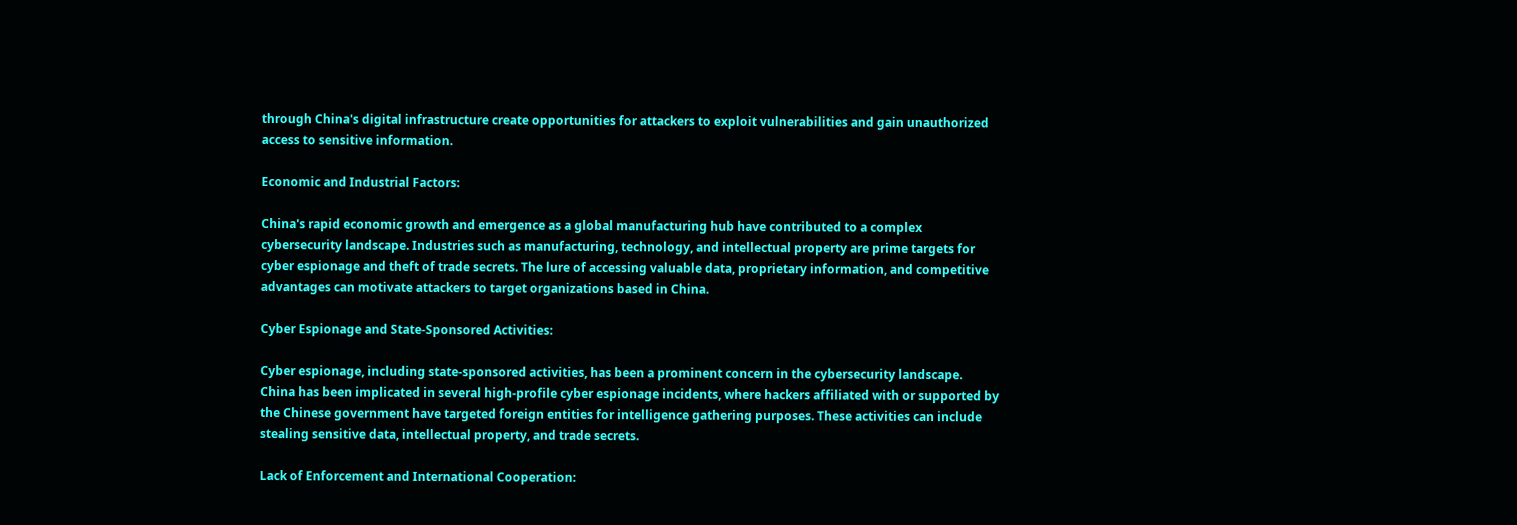through China's digital infrastructure create opportunities for attackers to exploit vulnerabilities and gain unauthorized access to sensitive information.

Economic and Industrial Factors:

China's rapid economic growth and emergence as a global manufacturing hub have contributed to a complex cybersecurity landscape. Industries such as manufacturing, technology, and intellectual property are prime targets for cyber espionage and theft of trade secrets. The lure of accessing valuable data, proprietary information, and competitive advantages can motivate attackers to target organizations based in China.

Cyber Espionage and State-Sponsored Activities:

Cyber espionage, including state-sponsored activities, has been a prominent concern in the cybersecurity landscape. China has been implicated in several high-profile cyber espionage incidents, where hackers affiliated with or supported by the Chinese government have targeted foreign entities for intelligence gathering purposes. These activities can include stealing sensitive data, intellectual property, and trade secrets.

Lack of Enforcement and International Cooperation: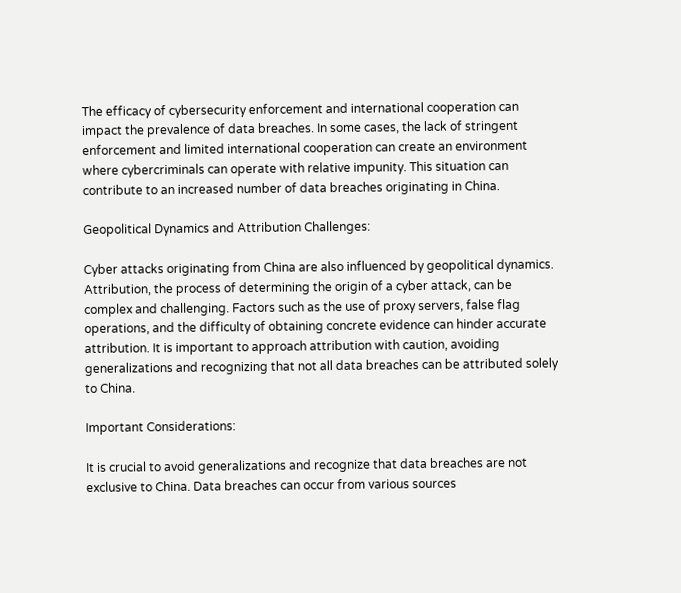The efficacy of cybersecurity enforcement and international cooperation can impact the prevalence of data breaches. In some cases, the lack of stringent enforcement and limited international cooperation can create an environment where cybercriminals can operate with relative impunity. This situation can contribute to an increased number of data breaches originating in China.

Geopolitical Dynamics and Attribution Challenges:

Cyber attacks originating from China are also influenced by geopolitical dynamics. Attribution, the process of determining the origin of a cyber attack, can be complex and challenging. Factors such as the use of proxy servers, false flag operations, and the difficulty of obtaining concrete evidence can hinder accurate attribution. It is important to approach attribution with caution, avoiding generalizations and recognizing that not all data breaches can be attributed solely to China.

Important Considerations:

It is crucial to avoid generalizations and recognize that data breaches are not exclusive to China. Data breaches can occur from various sources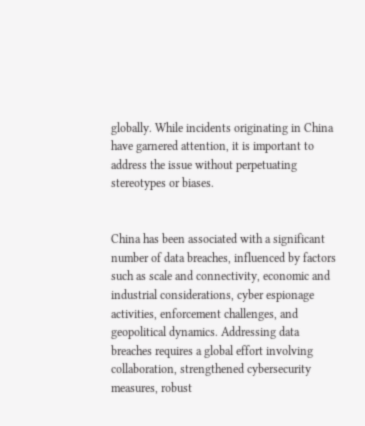globally. While incidents originating in China have garnered attention, it is important to address the issue without perpetuating stereotypes or biases.


China has been associated with a significant number of data breaches, influenced by factors such as scale and connectivity, economic and industrial considerations, cyber espionage activities, enforcement challenges, and geopolitical dynamics. Addressing data breaches requires a global effort involving collaboration, strengthened cybersecurity measures, robust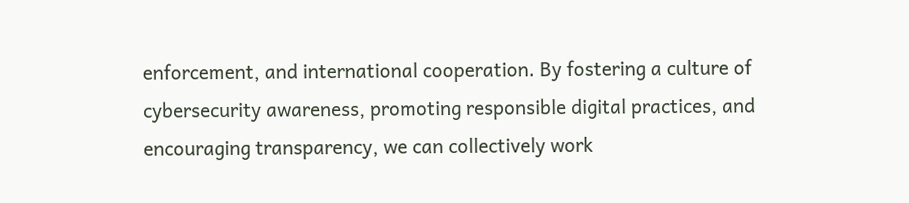enforcement, and international cooperation. By fostering a culture of cybersecurity awareness, promoting responsible digital practices, and encouraging transparency, we can collectively work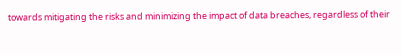towards mitigating the risks and minimizing the impact of data breaches, regardless of their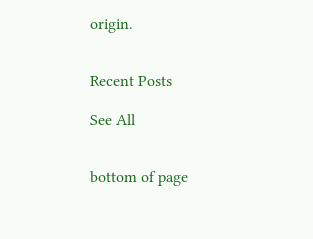origin.


Recent Posts

See All


bottom of page